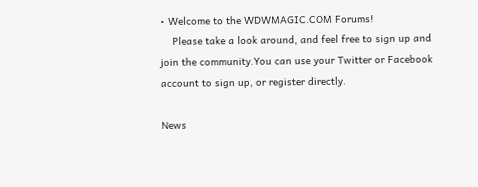• Welcome to the WDWMAGIC.COM Forums!
    Please take a look around, and feel free to sign up and join the community.You can use your Twitter or Facebook account to sign up, or register directly.

News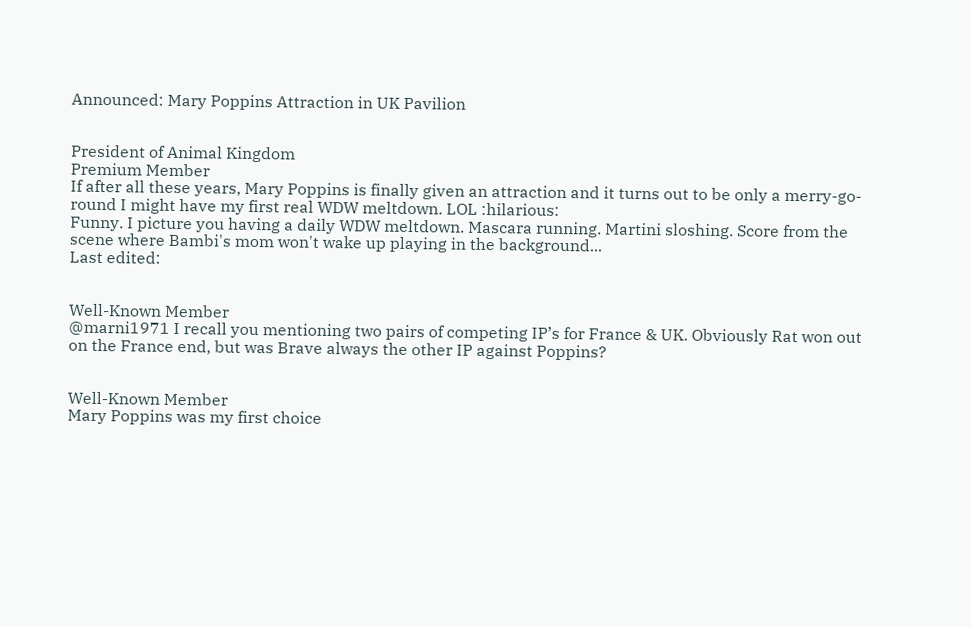Announced: Mary Poppins Attraction in UK Pavilion


President of Animal Kingdom
Premium Member
If after all these years, Mary Poppins is finally given an attraction and it turns out to be only a merry-go-round I might have my first real WDW meltdown. LOL :hilarious:
Funny. I picture you having a daily WDW meltdown. Mascara running. Martini sloshing. Score from the scene where Bambi's mom won't wake up playing in the background...
Last edited:


Well-Known Member
@marni1971 I recall you mentioning two pairs of competing IP’s for France & UK. Obviously Rat won out on the France end, but was Brave always the other IP against Poppins?


Well-Known Member
Mary Poppins was my first choice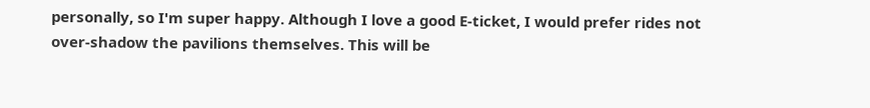personally, so I'm super happy. Although I love a good E-ticket, I would prefer rides not over-shadow the pavilions themselves. This will be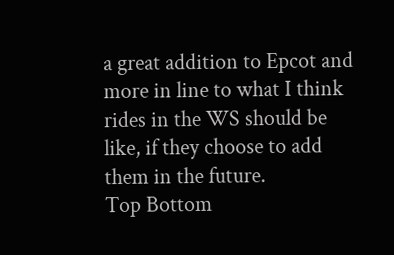a great addition to Epcot and more in line to what I think rides in the WS should be like, if they choose to add them in the future.
Top Bottom